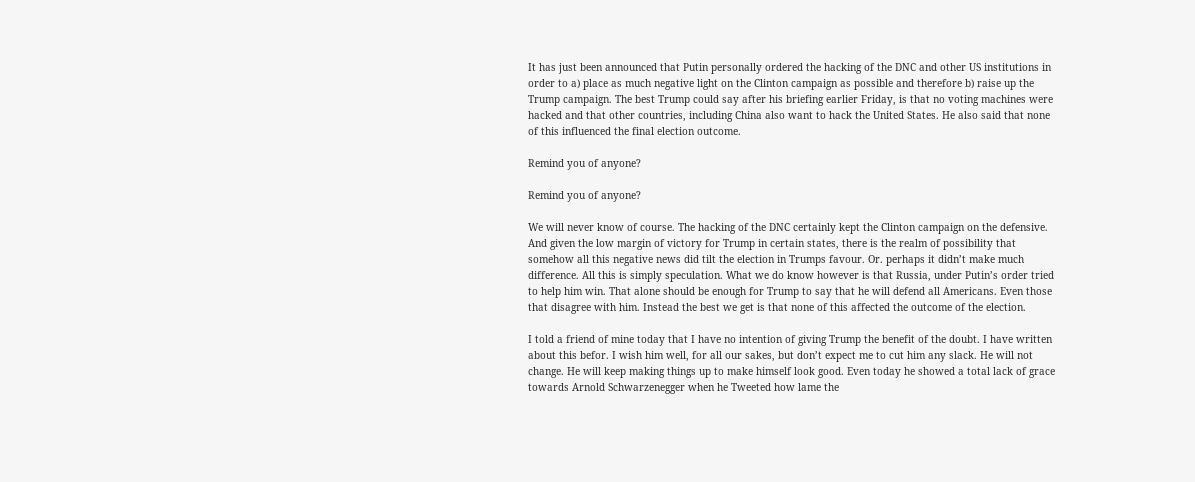It has just been announced that Putin personally ordered the hacking of the DNC and other US institutions in order to a) place as much negative light on the Clinton campaign as possible and therefore b) raise up the Trump campaign. The best Trump could say after his briefing earlier Friday, is that no voting machines were hacked and that other countries, including China also want to hack the United States. He also said that none of this influenced the final election outcome.

Remind you of anyone?

Remind you of anyone?

We will never know of course. The hacking of the DNC certainly kept the Clinton campaign on the defensive. And given the low margin of victory for Trump in certain states, there is the realm of possibility that somehow all this negative news did tilt the election in Trumps favour. Or. perhaps it didn’t make much difference. All this is simply speculation. What we do know however is that Russia, under Putin’s order tried to help him win. That alone should be enough for Trump to say that he will defend all Americans. Even those that disagree with him. Instead the best we get is that none of this affected the outcome of the election.

I told a friend of mine today that I have no intention of giving Trump the benefit of the doubt. I have written about this befor. I wish him well, for all our sakes, but don’t expect me to cut him any slack. He will not change. He will keep making things up to make himself look good. Even today he showed a total lack of grace towards Arnold Schwarzenegger when he Tweeted how lame the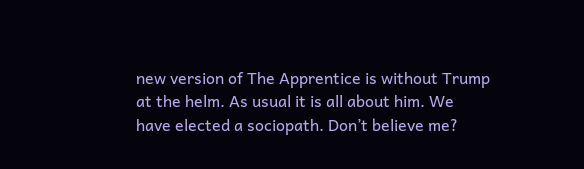new version of The Apprentice is without Trump at the helm. As usual it is all about him. We have elected a sociopath. Don’t believe me?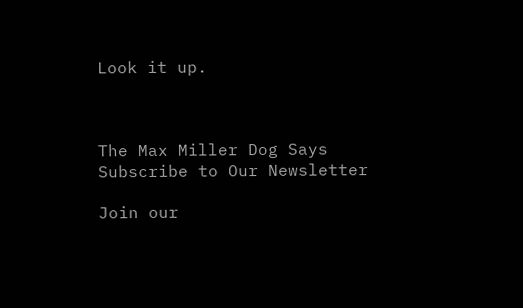Look it up.



The Max Miller Dog Says Subscribe to Our Newsletter

Join our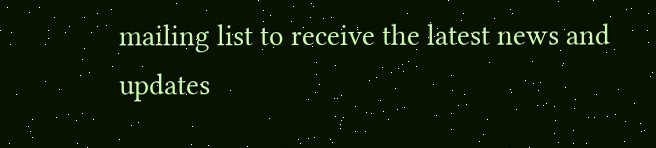mailing list to receive the latest news and updates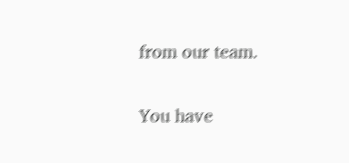from our team.

You have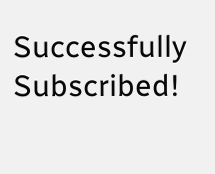Successfully Subscribed!